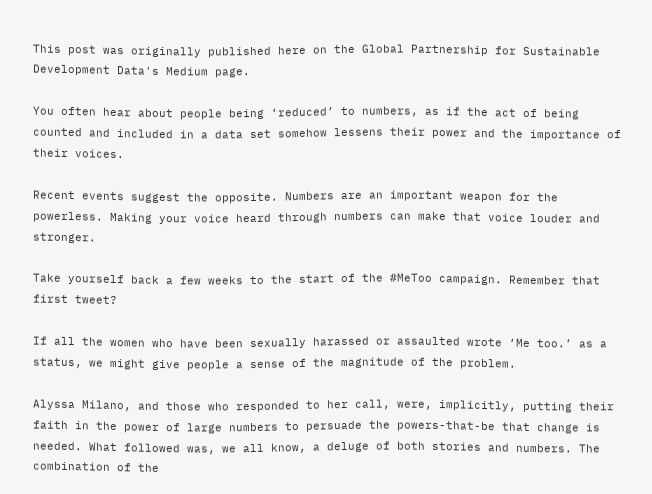This post was originally published here on the Global Partnership for Sustainable Development Data's Medium page.

You often hear about people being ‘reduced’ to numbers, as if the act of being counted and included in a data set somehow lessens their power and the importance of their voices.

Recent events suggest the opposite. Numbers are an important weapon for the powerless. Making your voice heard through numbers can make that voice louder and stronger.

Take yourself back a few weeks to the start of the #MeToo campaign. Remember that first tweet?

If all the women who have been sexually harassed or assaulted wrote ‘Me too.’ as a status, we might give people a sense of the magnitude of the problem.

Alyssa Milano, and those who responded to her call, were, implicitly, putting their faith in the power of large numbers to persuade the powers-that-be that change is needed. What followed was, we all know, a deluge of both stories and numbers. The combination of the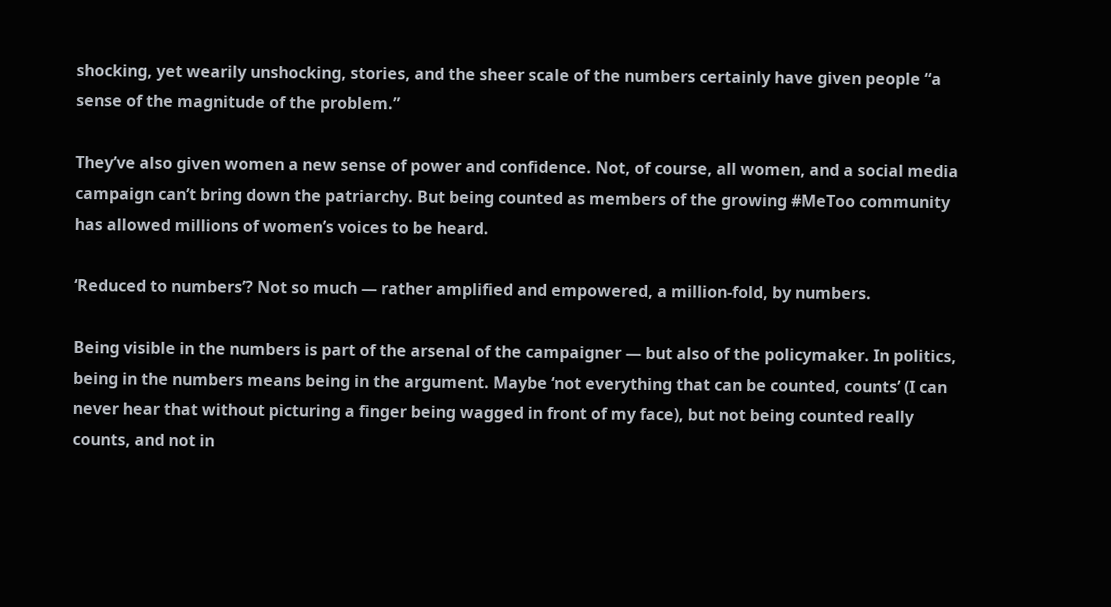shocking, yet wearily unshocking, stories, and the sheer scale of the numbers certainly have given people “a sense of the magnitude of the problem.”

They’ve also given women a new sense of power and confidence. Not, of course, all women, and a social media campaign can’t bring down the patriarchy. But being counted as members of the growing #MeToo community has allowed millions of women’s voices to be heard.

‘Reduced to numbers’? Not so much — rather amplified and empowered, a million-fold, by numbers.

Being visible in the numbers is part of the arsenal of the campaigner — but also of the policymaker. In politics, being in the numbers means being in the argument. Maybe ‘not everything that can be counted, counts’ (I can never hear that without picturing a finger being wagged in front of my face), but not being counted really counts, and not in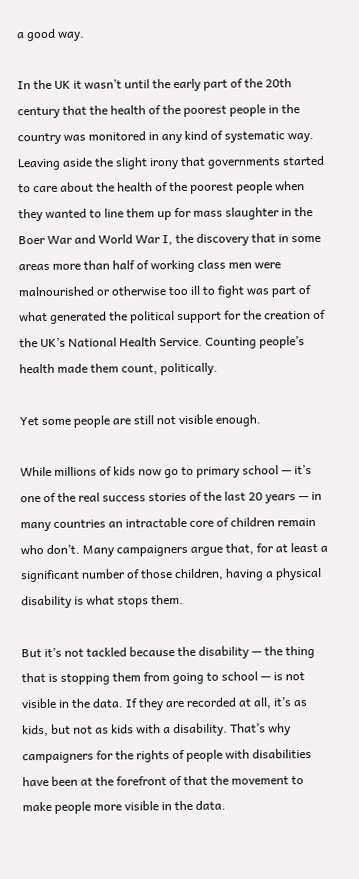a good way.

In the UK it wasn’t until the early part of the 20th century that the health of the poorest people in the country was monitored in any kind of systematic way. Leaving aside the slight irony that governments started to care about the health of the poorest people when they wanted to line them up for mass slaughter in the Boer War and World War I, the discovery that in some areas more than half of working class men were malnourished or otherwise too ill to fight was part of what generated the political support for the creation of the UK’s National Health Service. Counting people’s health made them count, politically.

Yet some people are still not visible enough.

While millions of kids now go to primary school — it’s one of the real success stories of the last 20 years — in many countries an intractable core of children remain who don’t. Many campaigners argue that, for at least a significant number of those children, having a physical disability is what stops them.

But it’s not tackled because the disability — the thing that is stopping them from going to school — is not visible in the data. If they are recorded at all, it’s as kids, but not as kids with a disability. That’s why campaigners for the rights of people with disabilities have been at the forefront of that the movement to make people more visible in the data.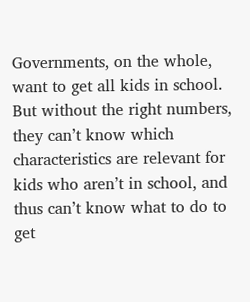Governments, on the whole, want to get all kids in school. But without the right numbers, they can’t know which characteristics are relevant for kids who aren’t in school, and thus can’t know what to do to get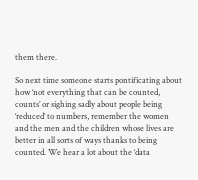them there.

So next time someone starts pontificating about how ‘not everything that can be counted, counts’ or sighing sadly about people being ‘reduced’ to numbers, remember the women and the men and the children whose lives are better in all sorts of ways thanks to being counted. We hear a lot about the ‘data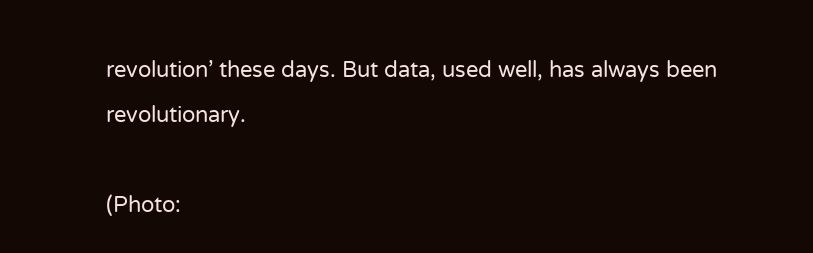revolution’ these days. But data, used well, has always been revolutionary.

(Photo: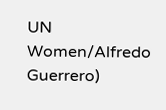UN Women/Alfredo Guerrero)